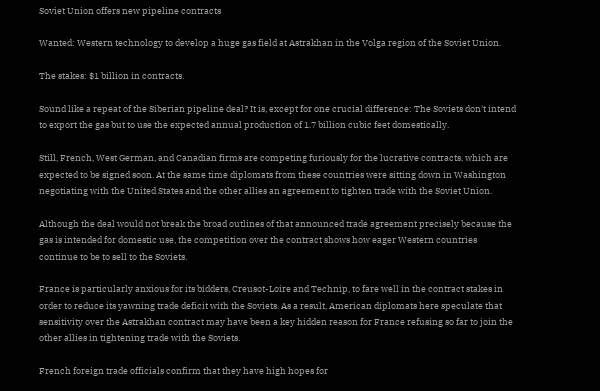Soviet Union offers new pipeline contracts

Wanted: Western technology to develop a huge gas field at Astrakhan in the Volga region of the Soviet Union.

The stakes: $1 billion in contracts.

Sound like a repeat of the Siberian pipeline deal? It is, except for one crucial difference: The Soviets don't intend to export the gas but to use the expected annual production of 1.7 billion cubic feet domestically.

Still, French, West German, and Canadian firms are competing furiously for the lucrative contracts, which are expected to be signed soon. At the same time diplomats from these countries were sitting down in Washington negotiating with the United States and the other allies an agreement to tighten trade with the Soviet Union.

Although the deal would not break the broad outlines of that announced trade agreement precisely because the gas is intended for domestic use, the competition over the contract shows how eager Western countries continue to be to sell to the Soviets.

France is particularly anxious for its bidders, Creusot-Loire and Technip, to fare well in the contract stakes in order to reduce its yawning trade deficit with the Soviets. As a result, American diplomats here speculate that sensitivity over the Astrakhan contract may have been a key hidden reason for France refusing so far to join the other allies in tightening trade with the Soviets.

French foreign trade officials confirm that they have high hopes for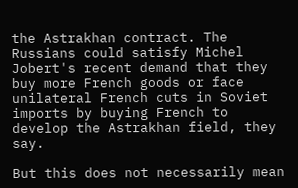the Astrakhan contract. The Russians could satisfy Michel Jobert's recent demand that they buy more French goods or face unilateral French cuts in Soviet imports by buying French to develop the Astrakhan field, they say.

But this does not necessarily mean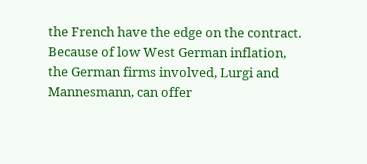the French have the edge on the contract. Because of low West German inflation, the German firms involved, Lurgi and Mannesmann, can offer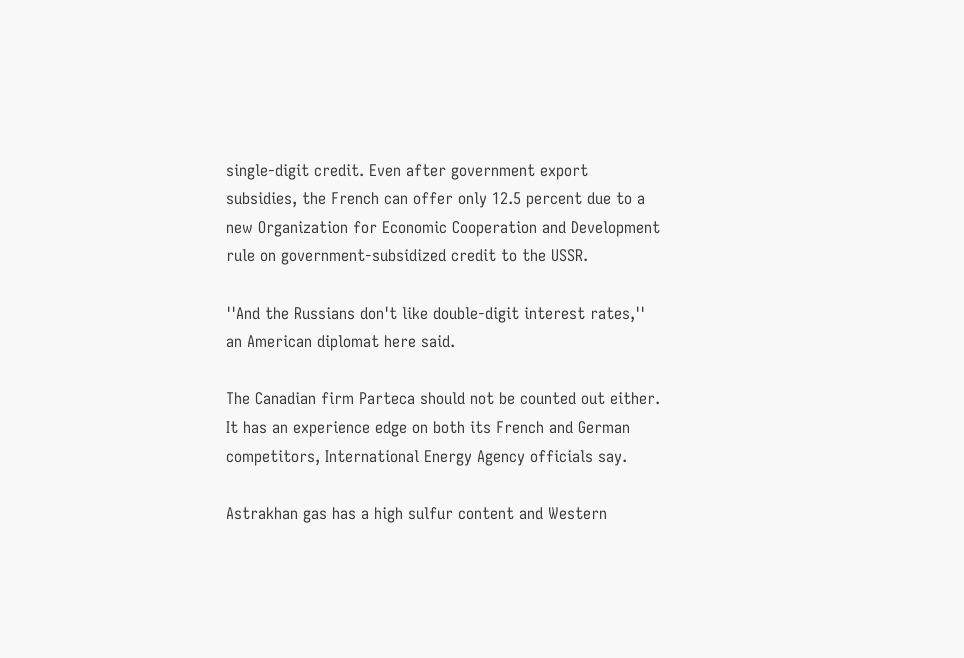single-digit credit. Even after government export subsidies, the French can offer only 12.5 percent due to a new Organization for Economic Cooperation and Development rule on government-subsidized credit to the USSR.

''And the Russians don't like double-digit interest rates,'' an American diplomat here said.

The Canadian firm Parteca should not be counted out either. It has an experience edge on both its French and German competitors, International Energy Agency officials say.

Astrakhan gas has a high sulfur content and Western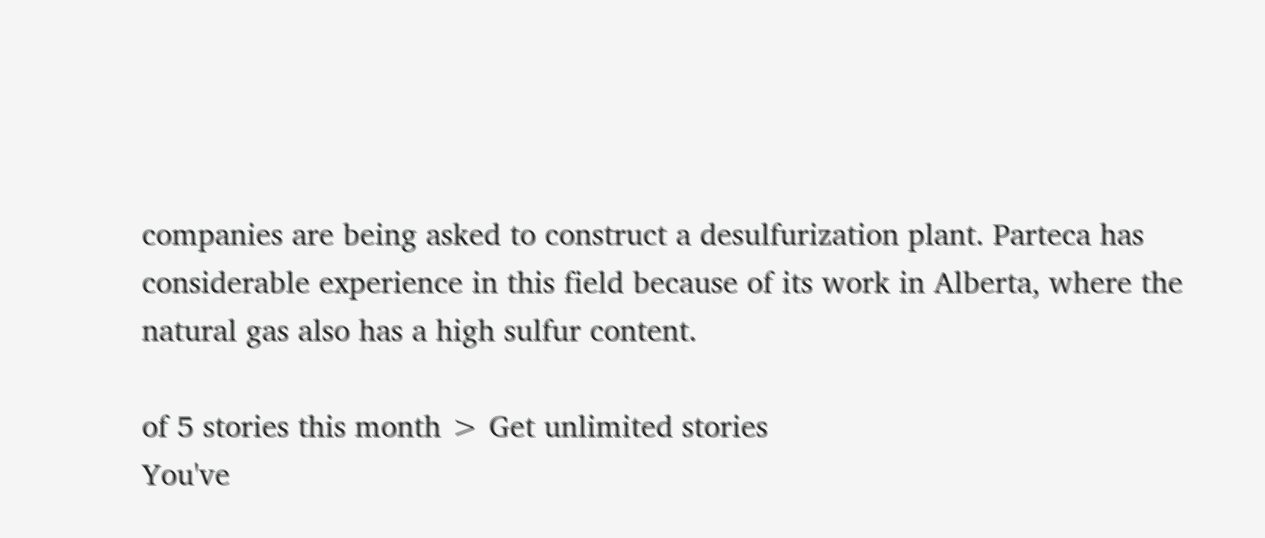companies are being asked to construct a desulfurization plant. Parteca has considerable experience in this field because of its work in Alberta, where the natural gas also has a high sulfur content.

of 5 stories this month > Get unlimited stories
You've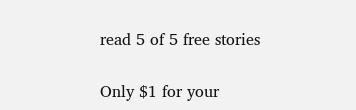read 5 of 5 free stories

Only $1 for your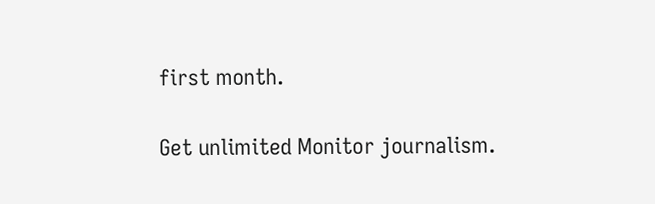first month.

Get unlimited Monitor journalism.